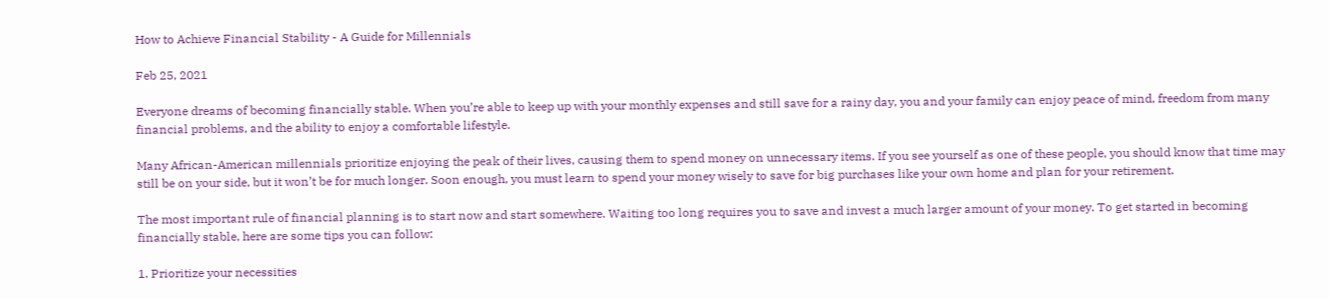How to Achieve Financial Stability - A Guide for Millennials

Feb 25, 2021

Everyone dreams of becoming financially stable. When you’re able to keep up with your monthly expenses and still save for a rainy day, you and your family can enjoy peace of mind, freedom from many financial problems, and the ability to enjoy a comfortable lifestyle.

Many African-American millennials prioritize enjoying the peak of their lives, causing them to spend money on unnecessary items. If you see yourself as one of these people, you should know that time may still be on your side, but it won’t be for much longer. Soon enough, you must learn to spend your money wisely to save for big purchases like your own home and plan for your retirement.

The most important rule of financial planning is to start now and start somewhere. Waiting too long requires you to save and invest a much larger amount of your money. To get started in becoming financially stable, here are some tips you can follow:

1. Prioritize your necessities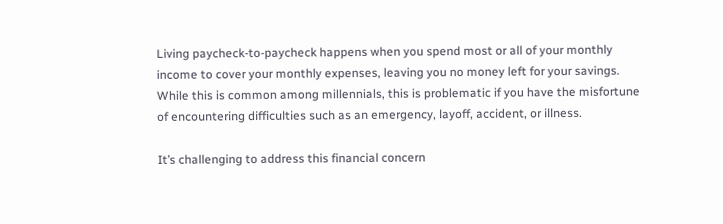Living paycheck-to-paycheck happens when you spend most or all of your monthly income to cover your monthly expenses, leaving you no money left for your savings. While this is common among millennials, this is problematic if you have the misfortune of encountering difficulties such as an emergency, layoff, accident, or illness.

It’s challenging to address this financial concern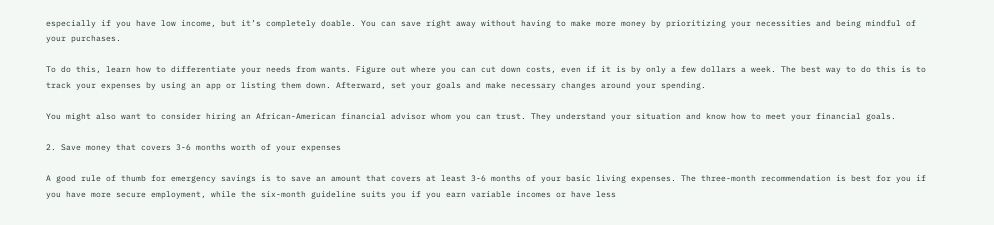especially if you have low income, but it’s completely doable. You can save right away without having to make more money by prioritizing your necessities and being mindful of your purchases.

To do this, learn how to differentiate your needs from wants. Figure out where you can cut down costs, even if it is by only a few dollars a week. The best way to do this is to track your expenses by using an app or listing them down. Afterward, set your goals and make necessary changes around your spending.

You might also want to consider hiring an African-American financial advisor whom you can trust. They understand your situation and know how to meet your financial goals.

2. Save money that covers 3-6 months worth of your expenses

A good rule of thumb for emergency savings is to save an amount that covers at least 3-6 months of your basic living expenses. The three-month recommendation is best for you if you have more secure employment, while the six-month guideline suits you if you earn variable incomes or have less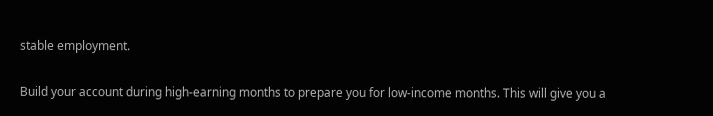stable employment.

Build your account during high-earning months to prepare you for low-income months. This will give you a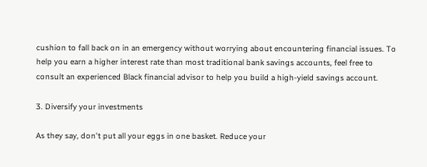cushion to fall back on in an emergency without worrying about encountering financial issues. To help you earn a higher interest rate than most traditional bank savings accounts, feel free to consult an experienced Black financial advisor to help you build a high-yield savings account.

3. Diversify your investments

As they say, don't put all your eggs in one basket. Reduce your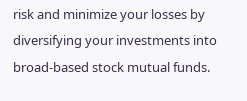risk and minimize your losses by diversifying your investments into broad-based stock mutual funds.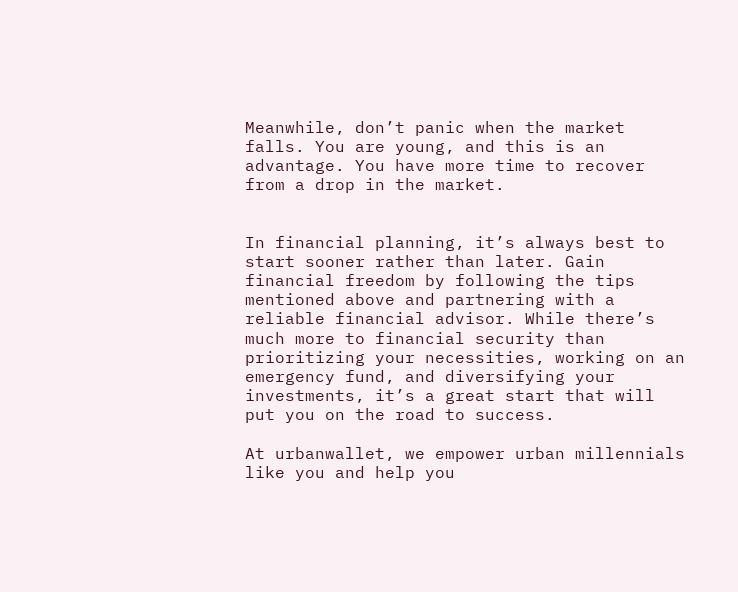Meanwhile, don’t panic when the market falls. You are young, and this is an advantage. You have more time to recover from a drop in the market.


In financial planning, it’s always best to start sooner rather than later. Gain financial freedom by following the tips mentioned above and partnering with a reliable financial advisor. While there’s much more to financial security than prioritizing your necessities, working on an emergency fund, and diversifying your investments, it’s a great start that will put you on the road to success.

At urbanwallet, we empower urban millennials like you and help you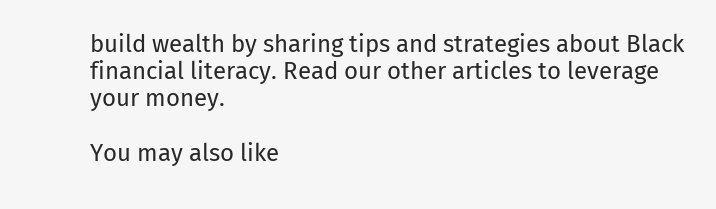build wealth by sharing tips and strategies about Black financial literacy. Read our other articles to leverage your money.

You may also like